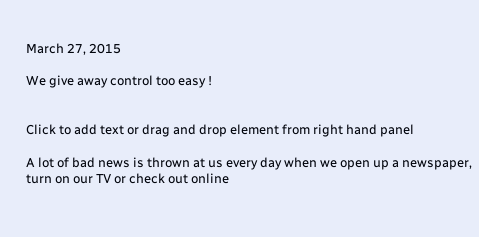March 27, 2015

We give away control too easy !


Click to add text or drag and drop element from right hand panel

A lot of bad news is thrown at us every day when we open up a newspaper, turn on our TV or check out online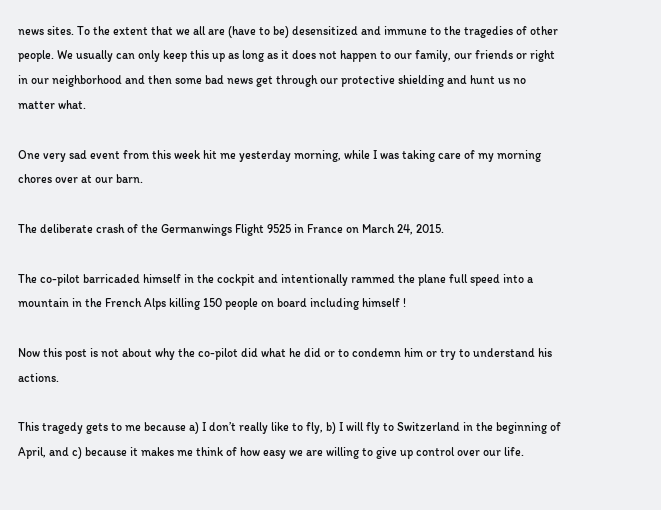news sites. To the extent that we all are (have to be) desensitized and immune to the tragedies of other people. We usually can only keep this up as long as it does not happen to our family, our friends or right in our neighborhood and then some bad news get through our protective shielding and hunt us no matter what.

One very sad event from this week hit me yesterday morning, while I was taking care of my morning chores over at our barn.

The deliberate crash of the Germanwings Flight 9525 in France on March 24, 2015.

The co-pilot barricaded himself in the cockpit and intentionally rammed the plane full speed into a mountain in the French Alps killing 150 people on board including himself !

Now this post is not about why the co-pilot did what he did or to condemn him or try to understand his actions.

This tragedy gets to me because a) I don’t really like to fly, b) I will fly to Switzerland in the beginning of April, and c) because it makes me think of how easy we are willing to give up control over our life.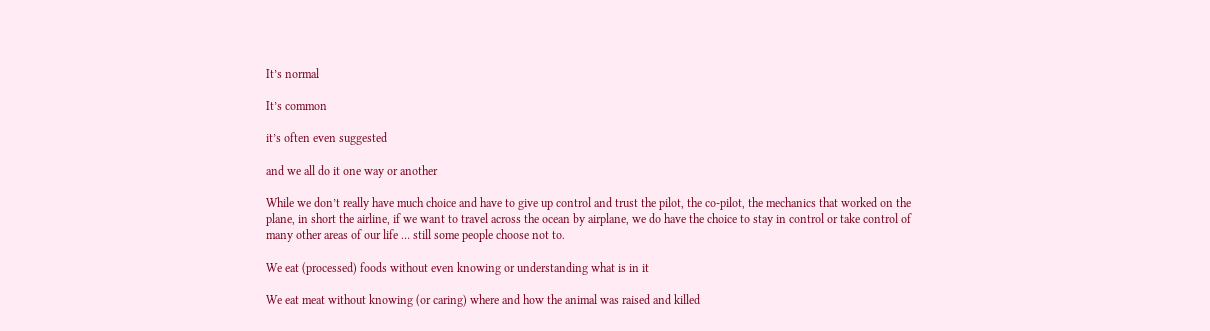It’s normal

It’s common

it’s often even suggested

and we all do it one way or another

While we don’t really have much choice and have to give up control and trust the pilot, the co-pilot, the mechanics that worked on the plane, in short the airline, if we want to travel across the ocean by airplane, we do have the choice to stay in control or take control of many other areas of our life … still some people choose not to.

We eat (processed) foods without even knowing or understanding what is in it

We eat meat without knowing (or caring) where and how the animal was raised and killed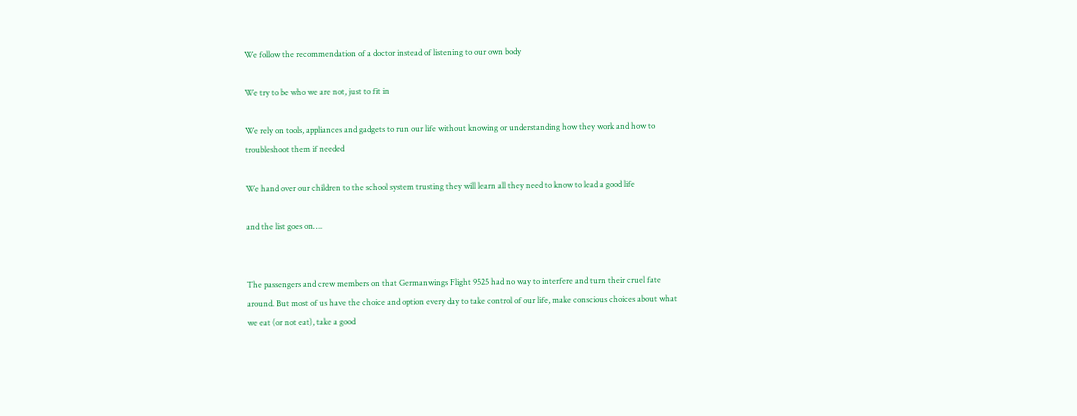We follow the recommendation of a doctor instead of listening to our own body

We try to be who we are not, just to fit in

We rely on tools, appliances and gadgets to run our life without knowing or understanding how they work and how to troubleshoot them if needed

We hand over our children to the school system trusting they will learn all they need to know to lead a good life

and the list goes on….


The passengers and crew members on that Germanwings Flight 9525 had no way to interfere and turn their cruel fate around. But most of us have the choice and option every day to take control of our life, make conscious choices about what we eat (or not eat), take a good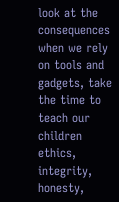look at the consequences when we rely on tools and gadgets, take the time to teach our children ethics, integrity, honesty,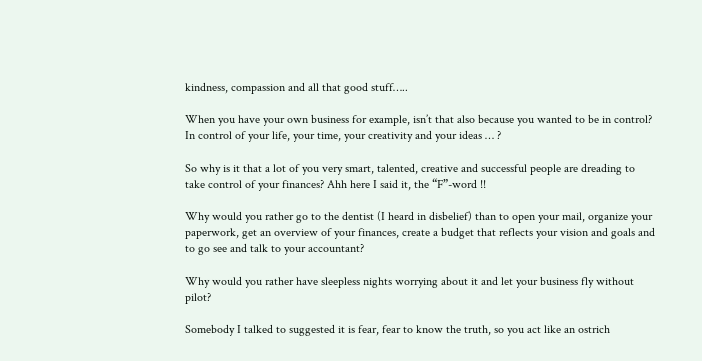kindness, compassion and all that good stuff…..

When you have your own business for example, isn’t that also because you wanted to be in control? In control of your life, your time, your creativity and your ideas … ?

So why is it that a lot of you very smart, talented, creative and successful people are dreading to take control of your finances? Ahh here I said it, the “F”-word !!

Why would you rather go to the dentist (I heard in disbelief) than to open your mail, organize your paperwork, get an overview of your finances, create a budget that reflects your vision and goals and to go see and talk to your accountant?

Why would you rather have sleepless nights worrying about it and let your business fly without pilot?

Somebody I talked to suggested it is fear, fear to know the truth, so you act like an ostrich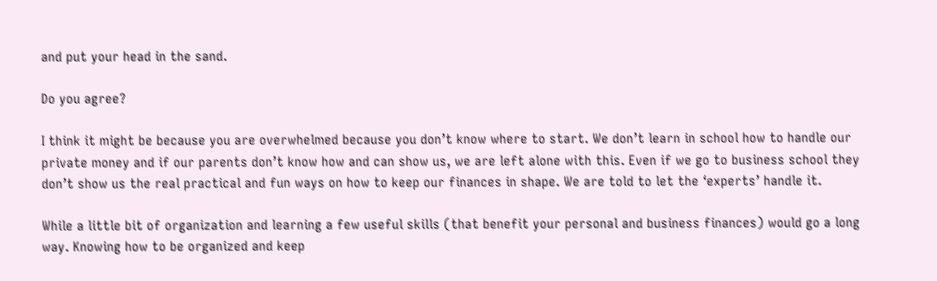and put your head in the sand.

Do you agree?

I think it might be because you are overwhelmed because you don’t know where to start. We don’t learn in school how to handle our private money and if our parents don’t know how and can show us, we are left alone with this. Even if we go to business school they don’t show us the real practical and fun ways on how to keep our finances in shape. We are told to let the ‘experts’ handle it.

While a little bit of organization and learning a few useful skills (that benefit your personal and business finances) would go a long way. Knowing how to be organized and keep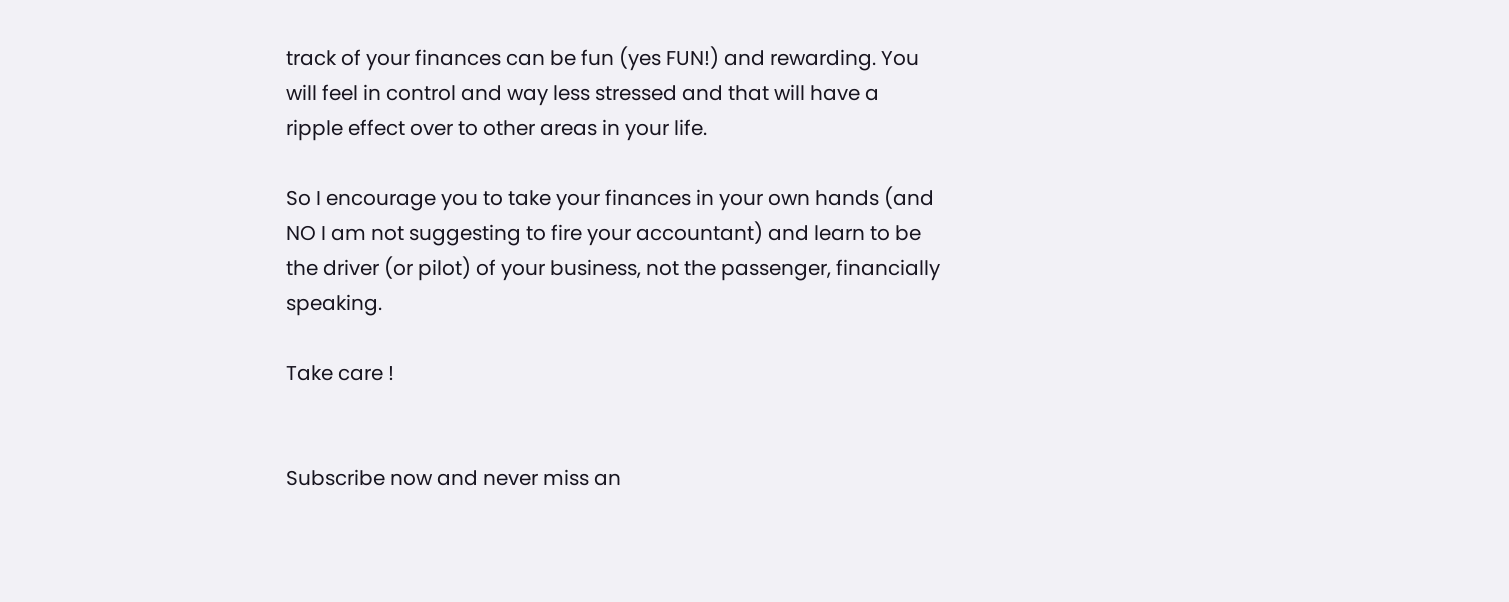track of your finances can be fun (yes FUN!) and rewarding. You will feel in control and way less stressed and that will have a ripple effect over to other areas in your life.

So I encourage you to take your finances in your own hands (and NO I am not suggesting to fire your accountant) and learn to be the driver (or pilot) of your business, not the passenger, financially speaking.

Take care !


Subscribe now and never miss an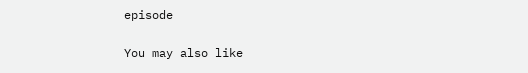episode

You may also like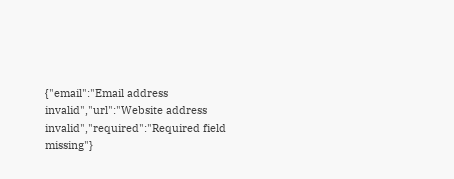{"email":"Email address invalid","url":"Website address invalid","required":"Required field missing"}